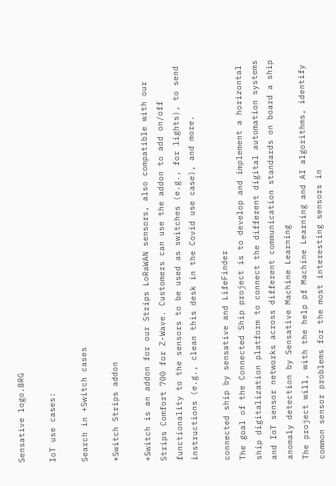Sensative logo.BRG

IoT use cases:

Search in +Switch cases

+Switch Strips addon

+Switch is an addon for our Strips LoRaWAN sensors, also compatible with our Strips Comfort 700 for Z-Wave. Customers can use the addon to add on/off functionality to the sensors to be used as switches (e.g., for lights), to send instructions (e.g., clean this desk in the Covid use case), and more.

connected ship by sensative and LifeFinder
The goal of the Connected Ship project is to develop and implement a horizontal ship digitalization platform to connect the different digital automation systems and IoT sensor networks across different communication standards on board a ship
anomaly detection by Sensative Machine Learning
The project will, with the help pf Machine Learning and AI algorithms, identify common sensor problems for the most interesting sensors in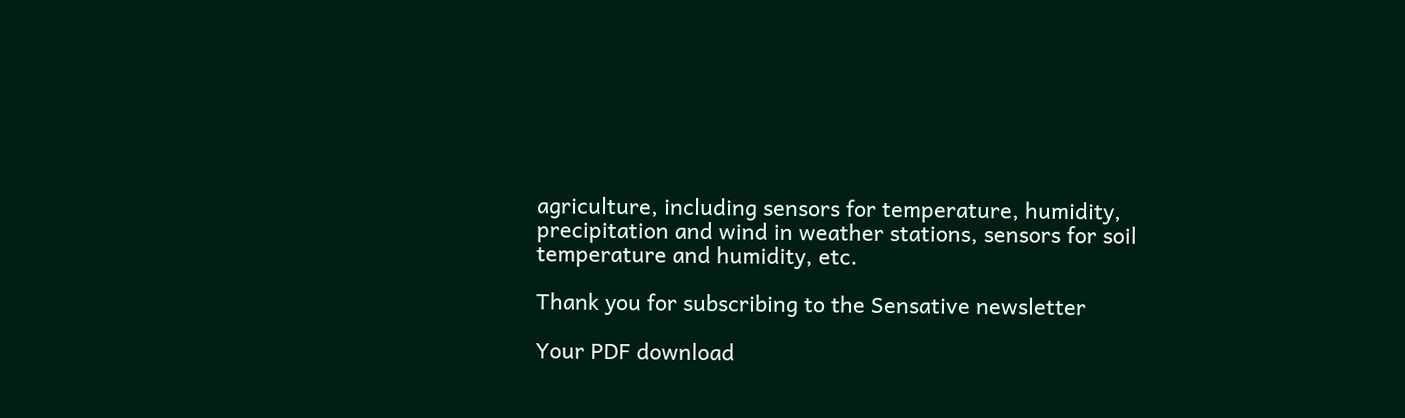agriculture, including sensors for temperature, humidity, precipitation and wind in weather stations, sensors for soil temperature and humidity, etc.

Thank you for subscribing to the Sensative newsletter

Your PDF download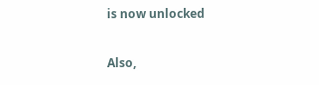is now unlocked

Also,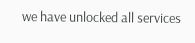we have unlocked all services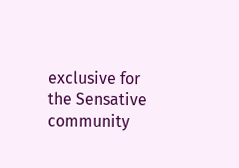exclusive for the Sensative community